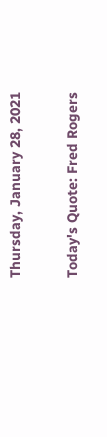Thursday, January 28, 2021

Today's Quote: Fred Rogers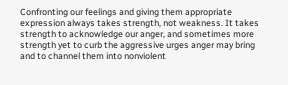Confronting our feelings and giving them appropriate expression always takes strength, not weakness. It takes strength to acknowledge our anger, and sometimes more strength yet to curb the aggressive urges anger may bring and to channel them into nonviolent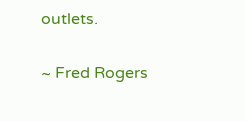outlets.

~ Fred Rogers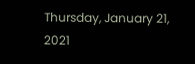Thursday, January 21, 2021